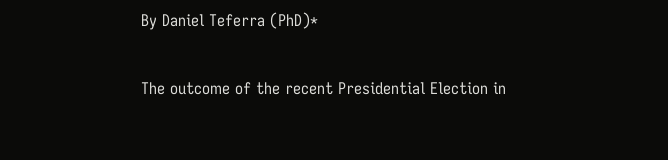By Daniel Teferra (PhD)*

The outcome of the recent Presidential Election in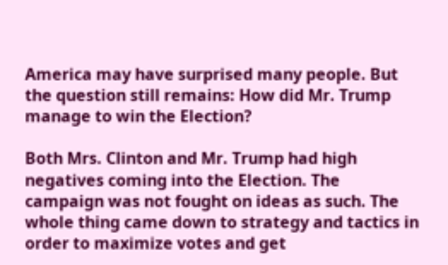America may have surprised many people. But the question still remains: How did Mr. Trump manage to win the Election?

Both Mrs. Clinton and Mr. Trump had high negatives coming into the Election. The campaign was not fought on ideas as such. The whole thing came down to strategy and tactics in order to maximize votes and get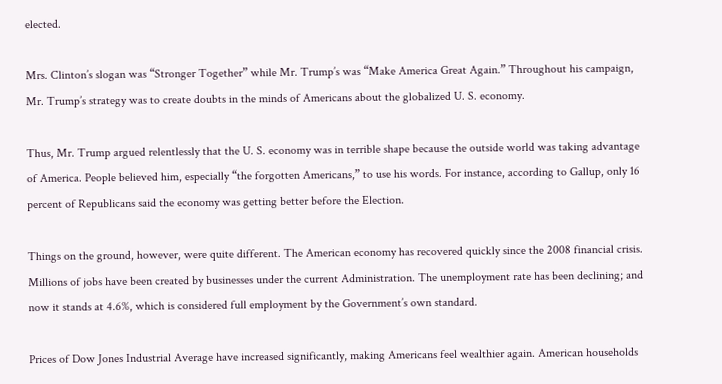elected.

Mrs. Clinton’s slogan was “Stronger Together” while Mr. Trump’s was “Make America Great Again.” Throughout his campaign, Mr. Trump’s strategy was to create doubts in the minds of Americans about the globalized U. S. economy.

Thus, Mr. Trump argued relentlessly that the U. S. economy was in terrible shape because the outside world was taking advantage of America. People believed him, especially “the forgotten Americans,” to use his words. For instance, according to Gallup, only 16 percent of Republicans said the economy was getting better before the Election.

Things on the ground, however, were quite different. The American economy has recovered quickly since the 2008 financial crisis. Millions of jobs have been created by businesses under the current Administration. The unemployment rate has been declining; and now it stands at 4.6%, which is considered full employment by the Government’s own standard.

Prices of Dow Jones Industrial Average have increased significantly, making Americans feel wealthier again. American households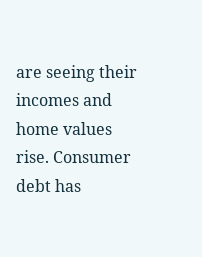are seeing their incomes and home values rise. Consumer debt has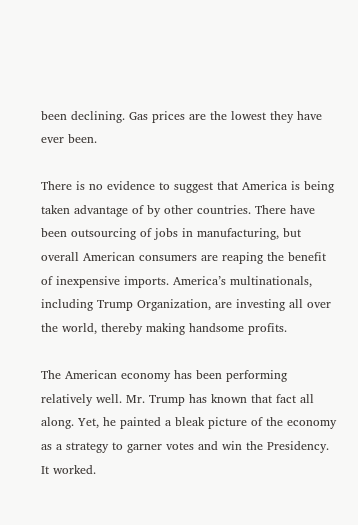been declining. Gas prices are the lowest they have ever been.

There is no evidence to suggest that America is being taken advantage of by other countries. There have been outsourcing of jobs in manufacturing, but overall American consumers are reaping the benefit of inexpensive imports. America’s multinationals, including Trump Organization, are investing all over the world, thereby making handsome profits.

The American economy has been performing relatively well. Mr. Trump has known that fact all along. Yet, he painted a bleak picture of the economy as a strategy to garner votes and win the Presidency.  It worked.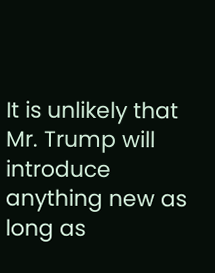It is unlikely that Mr. Trump will introduce anything new as long as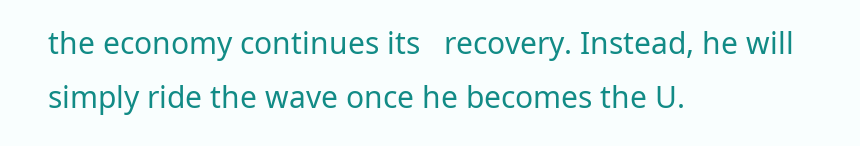the economy continues its   recovery. Instead, he will simply ride the wave once he becomes the U.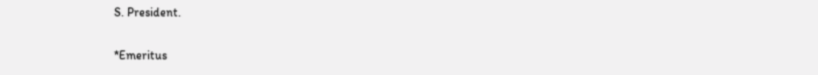S. President.

*Emeritus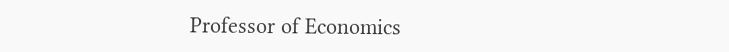Professor of Economics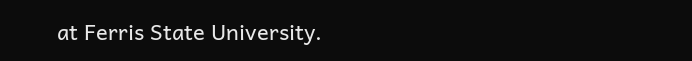at Ferris State University.